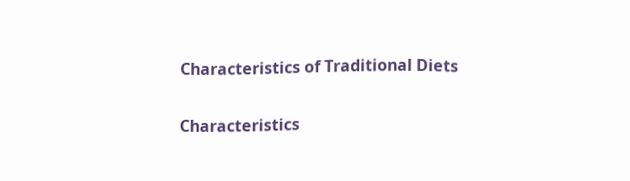Characteristics of Traditional Diets

Characteristics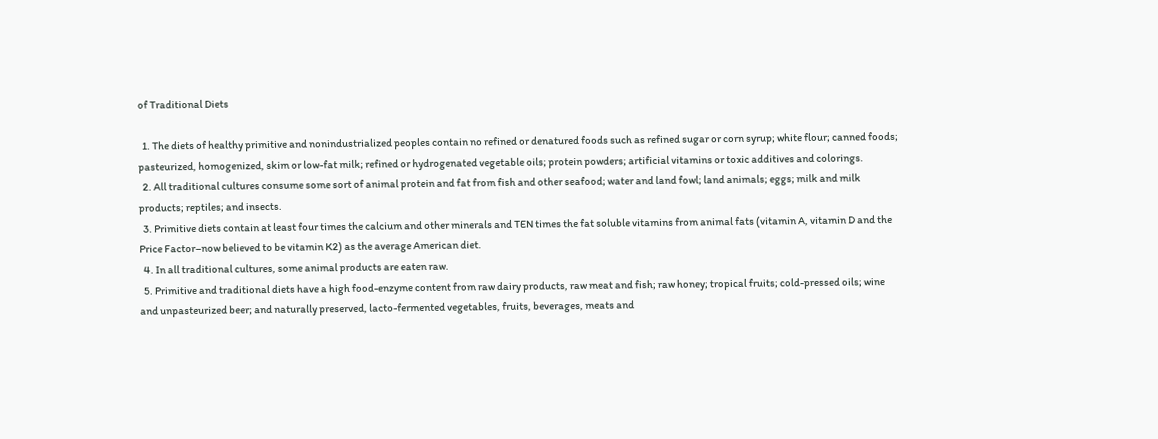of Traditional Diets

  1. The diets of healthy primitive and nonindustrialized peoples contain no refined or denatured foods such as refined sugar or corn syrup; white flour; canned foods; pasteurized, homogenized, skim or low-fat milk; refined or hydrogenated vegetable oils; protein powders; artificial vitamins or toxic additives and colorings.
  2. All traditional cultures consume some sort of animal protein and fat from fish and other seafood; water and land fowl; land animals; eggs; milk and milk products; reptiles; and insects.
  3. Primitive diets contain at least four times the calcium and other minerals and TEN times the fat soluble vitamins from animal fats (vitamin A, vitamin D and the Price Factor–now believed to be vitamin K2) as the average American diet.
  4. In all traditional cultures, some animal products are eaten raw.
  5. Primitive and traditional diets have a high food-enzyme content from raw dairy products, raw meat and fish; raw honey; tropical fruits; cold-pressed oils; wine and unpasteurized beer; and naturally preserved, lacto-fermented vegetables, fruits, beverages, meats and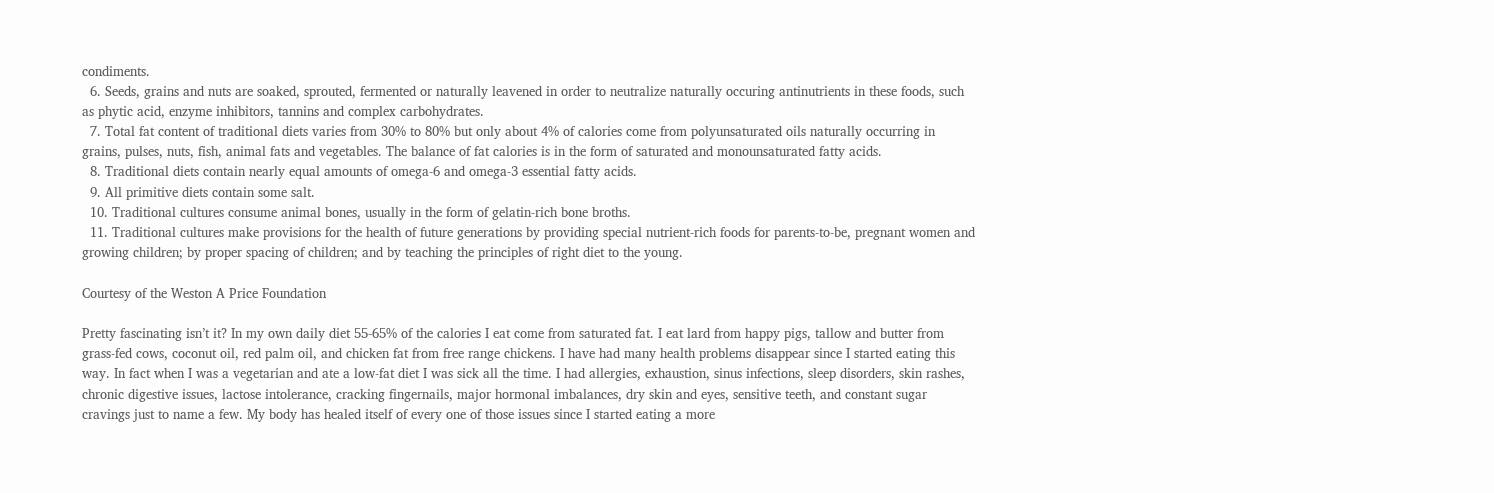condiments.
  6. Seeds, grains and nuts are soaked, sprouted, fermented or naturally leavened in order to neutralize naturally occuring antinutrients in these foods, such as phytic acid, enzyme inhibitors, tannins and complex carbohydrates.
  7. Total fat content of traditional diets varies from 30% to 80% but only about 4% of calories come from polyunsaturated oils naturally occurring in grains, pulses, nuts, fish, animal fats and vegetables. The balance of fat calories is in the form of saturated and monounsaturated fatty acids.
  8. Traditional diets contain nearly equal amounts of omega-6 and omega-3 essential fatty acids.
  9. All primitive diets contain some salt.
  10. Traditional cultures consume animal bones, usually in the form of gelatin-rich bone broths.
  11. Traditional cultures make provisions for the health of future generations by providing special nutrient-rich foods for parents-to-be, pregnant women and growing children; by proper spacing of children; and by teaching the principles of right diet to the young.

Courtesy of the Weston A Price Foundation

Pretty fascinating isn’t it? In my own daily diet 55-65% of the calories I eat come from saturated fat. I eat lard from happy pigs, tallow and butter from grass-fed cows, coconut oil, red palm oil, and chicken fat from free range chickens. I have had many health problems disappear since I started eating this way. In fact when I was a vegetarian and ate a low-fat diet I was sick all the time. I had allergies, exhaustion, sinus infections, sleep disorders, skin rashes, chronic digestive issues, lactose intolerance, cracking fingernails, major hormonal imbalances, dry skin and eyes, sensitive teeth, and constant sugar cravings just to name a few. My body has healed itself of every one of those issues since I started eating a more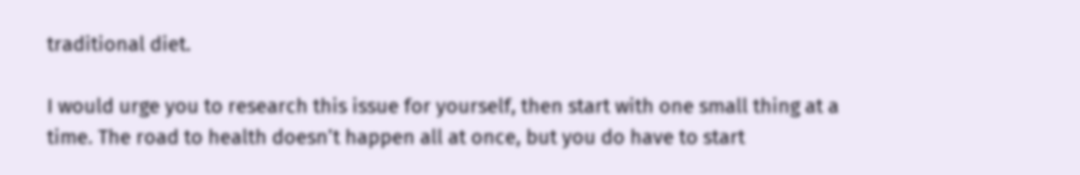traditional diet.

I would urge you to research this issue for yourself, then start with one small thing at a time. The road to health doesn’t happen all at once, but you do have to start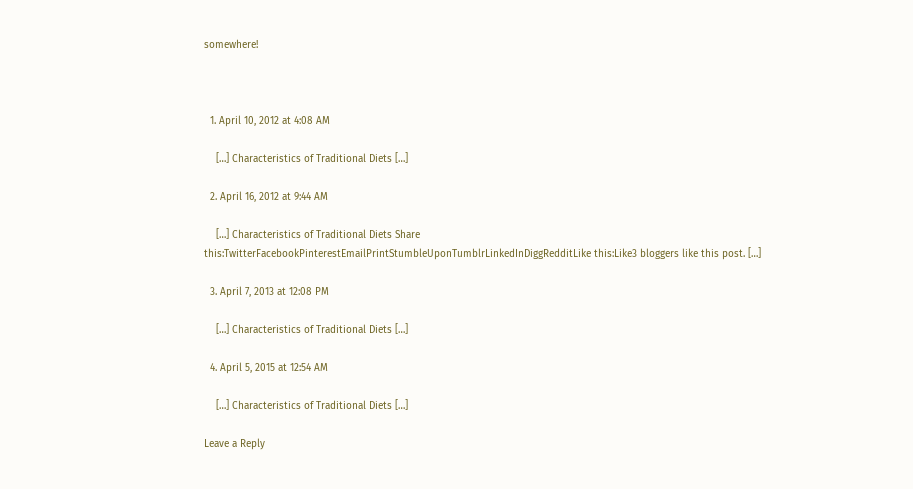somewhere!



  1. April 10, 2012 at 4:08 AM

    […] Characteristics of Traditional Diets […]

  2. April 16, 2012 at 9:44 AM

    […] Characteristics of Traditional Diets Share this:TwitterFacebookPinterestEmailPrintStumbleUponTumblrLinkedInDiggRedditLike this:Like3 bloggers like this post. […]

  3. April 7, 2013 at 12:08 PM

    […] Characteristics of Traditional Diets […]

  4. April 5, 2015 at 12:54 AM

    […] Characteristics of Traditional Diets […]

Leave a Reply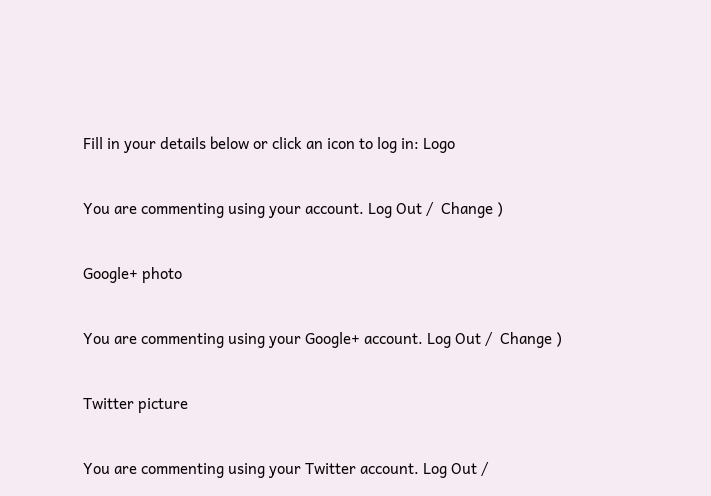Fill in your details below or click an icon to log in: Logo

You are commenting using your account. Log Out /  Change )

Google+ photo

You are commenting using your Google+ account. Log Out /  Change )

Twitter picture

You are commenting using your Twitter account. Log Out /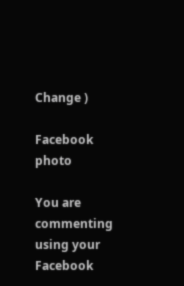Change )

Facebook photo

You are commenting using your Facebook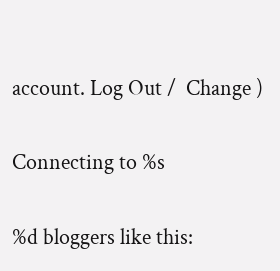account. Log Out /  Change )

Connecting to %s

%d bloggers like this: